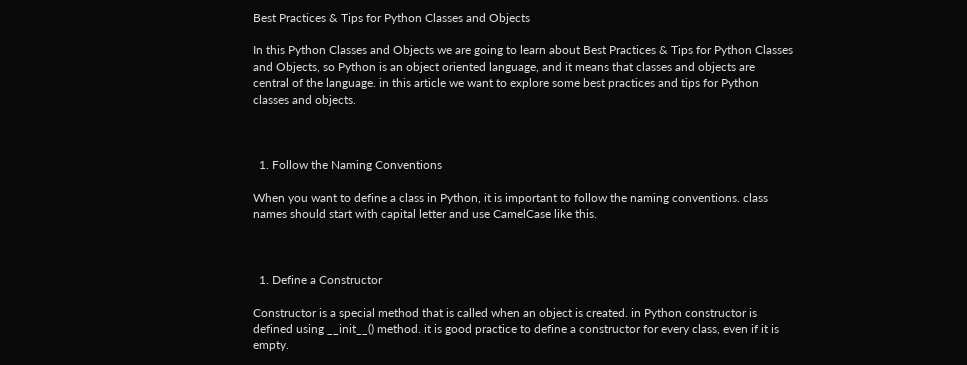Best Practices & Tips for Python Classes and Objects

In this Python Classes and Objects we are going to learn about Best Practices & Tips for Python Classes and Objects, so Python is an object oriented language, and it means that classes and objects are central of the language. in this article we want to explore some best practices and tips for Python classes and objects.



  1. Follow the Naming Conventions

When you want to define a class in Python, it is important to follow the naming conventions. class names should start with capital letter and use CamelCase like this.



  1. Define a Constructor

Constructor is a special method that is called when an object is created. in Python constructor is defined using __init__() method. it is good practice to define a constructor for every class, even if it is empty.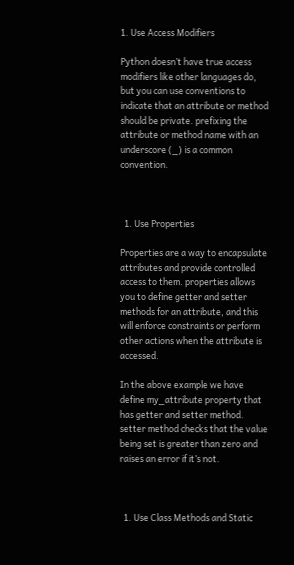1. Use Access Modifiers

Python doesn’t have true access modifiers like other languages do, but you can use conventions to indicate that an attribute or method should be private. prefixing the attribute or method name with an underscore (_) is a common convention.



  1. Use Properties

Properties are a way to encapsulate attributes and provide controlled access to them. properties allows you to define getter and setter methods for an attribute, and this will enforce constraints or perform other actions when the attribute is accessed.

In the above example we have define my_attribute property that has getter and setter method. setter method checks that the value being set is greater than zero and raises an error if it’s not.



  1. Use Class Methods and Static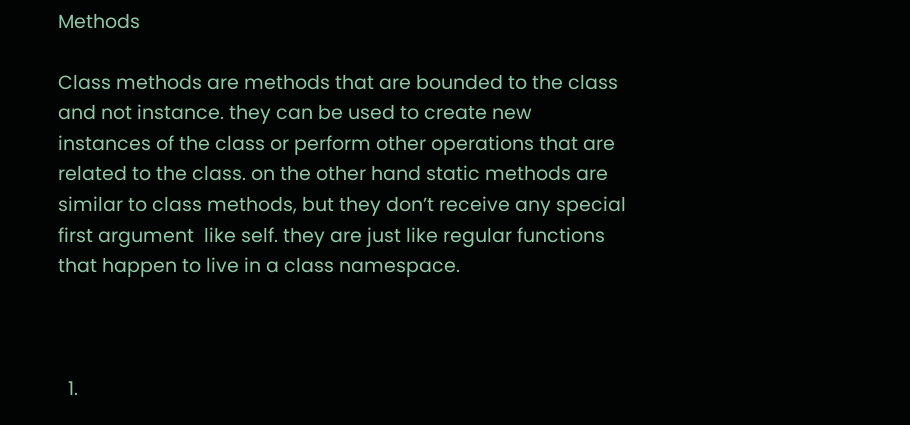Methods

Class methods are methods that are bounded to the class and not instance. they can be used to create new instances of the class or perform other operations that are related to the class. on the other hand static methods are similar to class methods, but they don’t receive any special first argument  like self. they are just like regular functions that happen to live in a class namespace.



  1.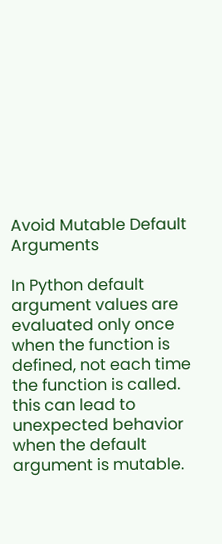Avoid Mutable Default Arguments

In Python default argument values are evaluated only once when the function is defined, not each time the function is called. this can lead to unexpected behavior when the default argument is mutable.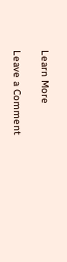Learn More

Leave a Comment